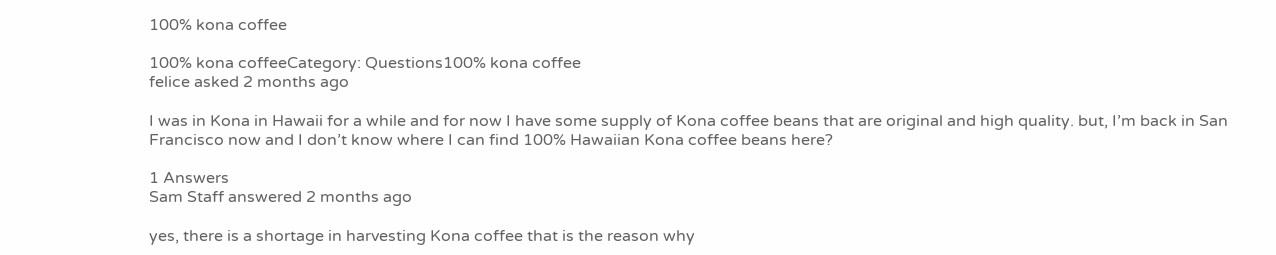100% kona coffee

100% kona coffeeCategory: Questions100% kona coffee
felice asked 2 months ago

I was in Kona in Hawaii for a while and for now I have some supply of Kona coffee beans that are original and high quality. but, I’m back in San Francisco now and I don’t know where I can find 100% Hawaiian Kona coffee beans here?

1 Answers
Sam Staff answered 2 months ago

yes, there is a shortage in harvesting Kona coffee that is the reason why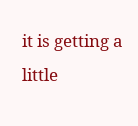it is getting a little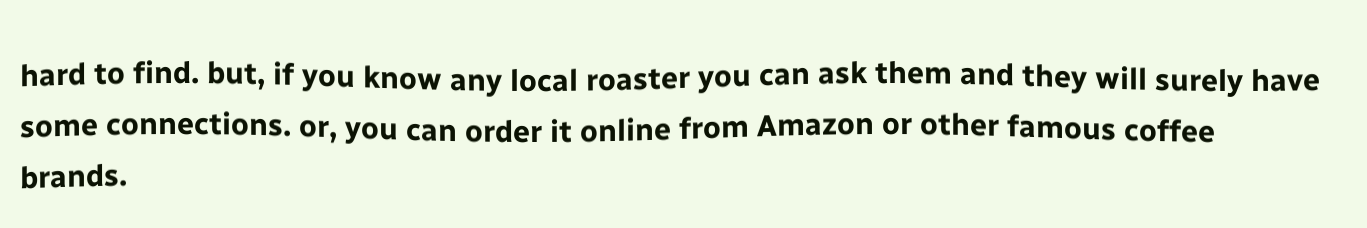hard to find. but, if you know any local roaster you can ask them and they will surely have some connections. or, you can order it online from Amazon or other famous coffee brands.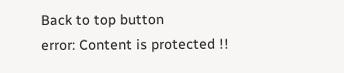Back to top button
error: Content is protected !!